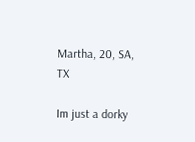Martha, 20, SA, TX

Im just a dorky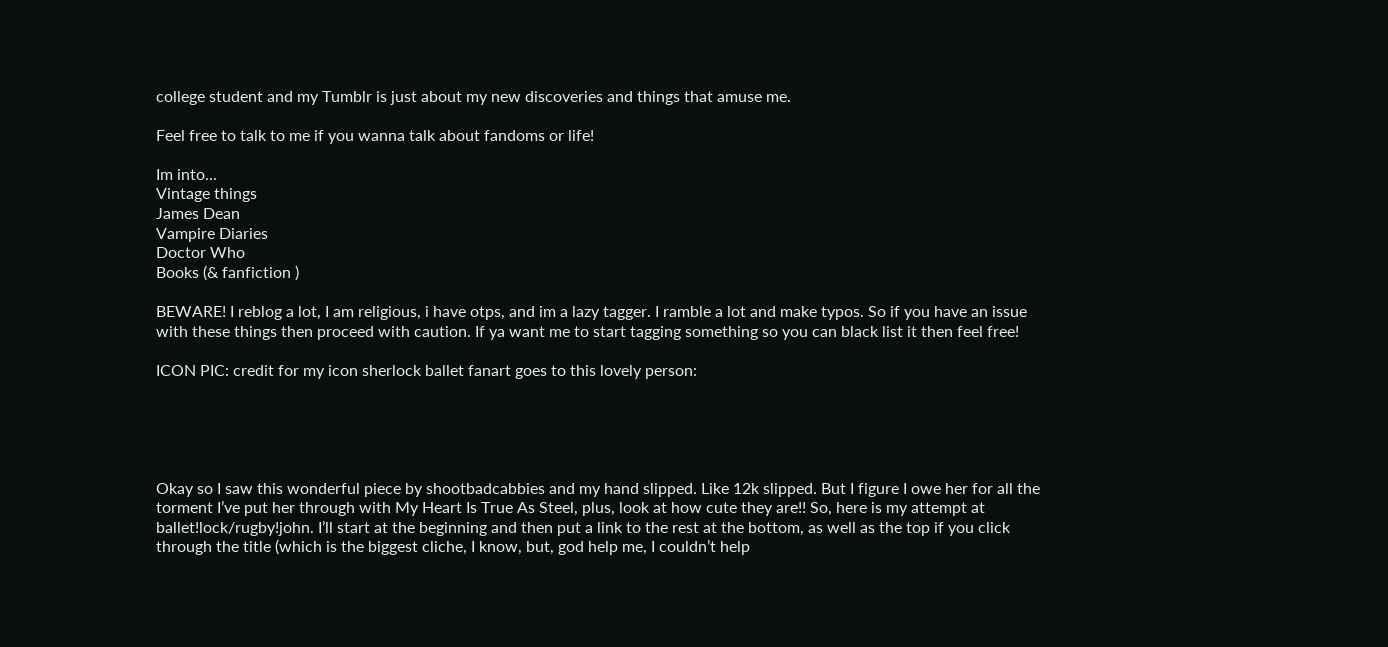college student and my Tumblr is just about my new discoveries and things that amuse me.

Feel free to talk to me if you wanna talk about fandoms or life!

Im into...
Vintage things
James Dean
Vampire Diaries
Doctor Who
Books (& fanfiction )

BEWARE! I reblog a lot, I am religious, i have otps, and im a lazy tagger. I ramble a lot and make typos. So if you have an issue with these things then proceed with caution. If ya want me to start tagging something so you can black list it then feel free!

ICON PIC: credit for my icon sherlock ballet fanart goes to this lovely person:





Okay so I saw this wonderful piece by shootbadcabbies and my hand slipped. Like 12k slipped. But I figure I owe her for all the torment I’ve put her through with My Heart Is True As Steel, plus, look at how cute they are!! So, here is my attempt at ballet!lock/rugby!john. I’ll start at the beginning and then put a link to the rest at the bottom, as well as the top if you click through the title (which is the biggest cliche, I know, but, god help me, I couldn’t help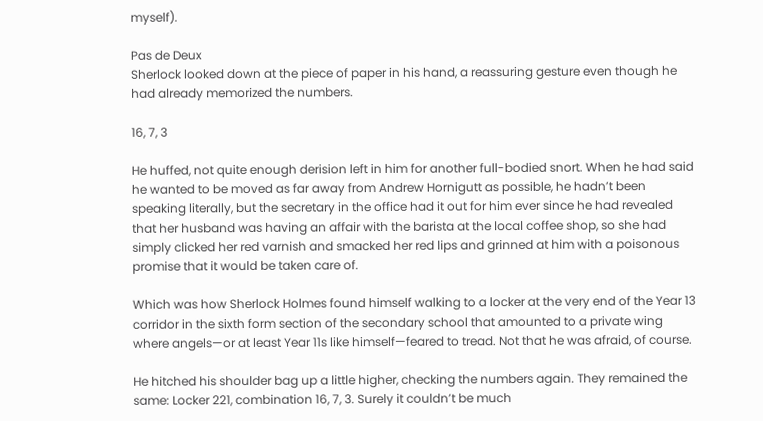myself).

Pas de Deux
Sherlock looked down at the piece of paper in his hand, a reassuring gesture even though he had already memorized the numbers.

16, 7, 3

He huffed, not quite enough derision left in him for another full-bodied snort. When he had said he wanted to be moved as far away from Andrew Hornigutt as possible, he hadn’t been speaking literally, but the secretary in the office had it out for him ever since he had revealed that her husband was having an affair with the barista at the local coffee shop, so she had simply clicked her red varnish and smacked her red lips and grinned at him with a poisonous promise that it would be taken care of.

Which was how Sherlock Holmes found himself walking to a locker at the very end of the Year 13 corridor in the sixth form section of the secondary school that amounted to a private wing where angels—or at least Year 11s like himself—feared to tread. Not that he was afraid, of course.

He hitched his shoulder bag up a little higher, checking the numbers again. They remained the same: Locker 221, combination 16, 7, 3. Surely it couldn’t be much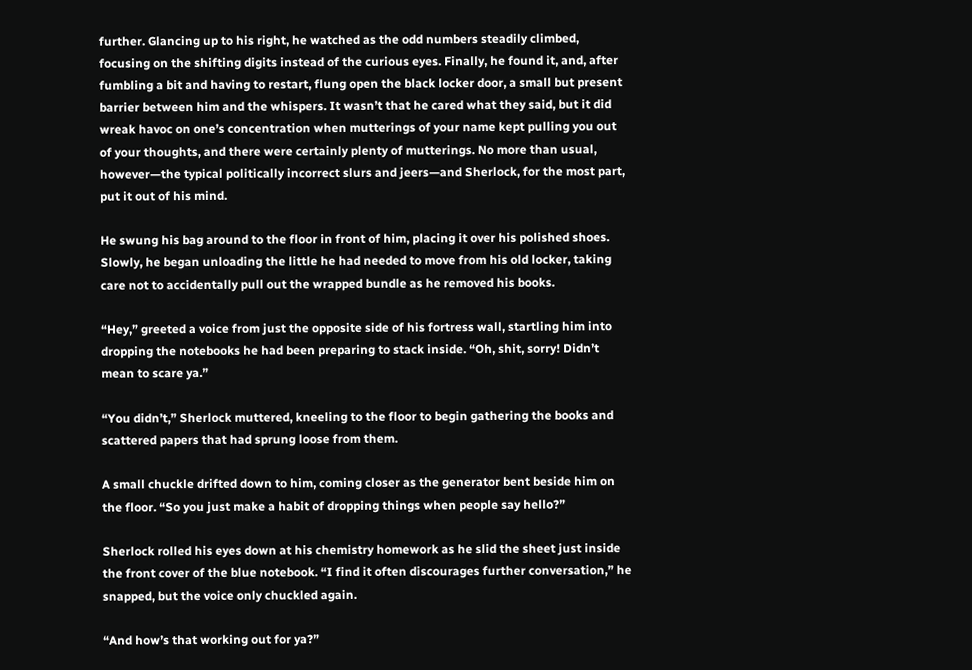further. Glancing up to his right, he watched as the odd numbers steadily climbed, focusing on the shifting digits instead of the curious eyes. Finally, he found it, and, after fumbling a bit and having to restart, flung open the black locker door, a small but present barrier between him and the whispers. It wasn’t that he cared what they said, but it did wreak havoc on one’s concentration when mutterings of your name kept pulling you out of your thoughts, and there were certainly plenty of mutterings. No more than usual, however—the typical politically incorrect slurs and jeers—and Sherlock, for the most part, put it out of his mind.

He swung his bag around to the floor in front of him, placing it over his polished shoes. Slowly, he began unloading the little he had needed to move from his old locker, taking care not to accidentally pull out the wrapped bundle as he removed his books.

“Hey,” greeted a voice from just the opposite side of his fortress wall, startling him into dropping the notebooks he had been preparing to stack inside. “Oh, shit, sorry! Didn’t mean to scare ya.”

“You didn’t,” Sherlock muttered, kneeling to the floor to begin gathering the books and scattered papers that had sprung loose from them.

A small chuckle drifted down to him, coming closer as the generator bent beside him on the floor. “So you just make a habit of dropping things when people say hello?”

Sherlock rolled his eyes down at his chemistry homework as he slid the sheet just inside the front cover of the blue notebook. “I find it often discourages further conversation,” he snapped, but the voice only chuckled again.

“And how’s that working out for ya?”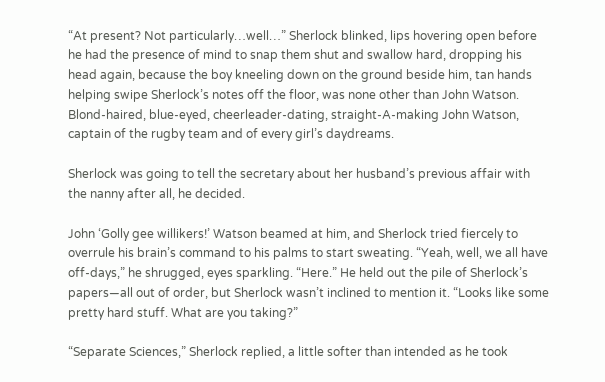“At present? Not particularly…well…” Sherlock blinked, lips hovering open before he had the presence of mind to snap them shut and swallow hard, dropping his head again, because the boy kneeling down on the ground beside him, tan hands helping swipe Sherlock’s notes off the floor, was none other than John Watson. Blond-haired, blue-eyed, cheerleader-dating, straight-A-making John Watson, captain of the rugby team and of every girl’s daydreams.

Sherlock was going to tell the secretary about her husband’s previous affair with the nanny after all, he decided.

John ‘Golly gee willikers!’ Watson beamed at him, and Sherlock tried fiercely to overrule his brain’s command to his palms to start sweating. “Yeah, well, we all have off-days,” he shrugged, eyes sparkling. “Here.” He held out the pile of Sherlock’s papers—all out of order, but Sherlock wasn’t inclined to mention it. “Looks like some pretty hard stuff. What are you taking?”

“Separate Sciences,” Sherlock replied, a little softer than intended as he took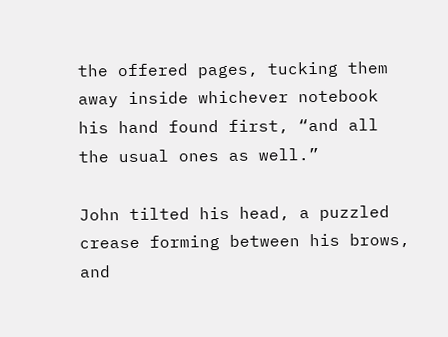the offered pages, tucking them away inside whichever notebook his hand found first, “and all the usual ones as well.”

John tilted his head, a puzzled crease forming between his brows, and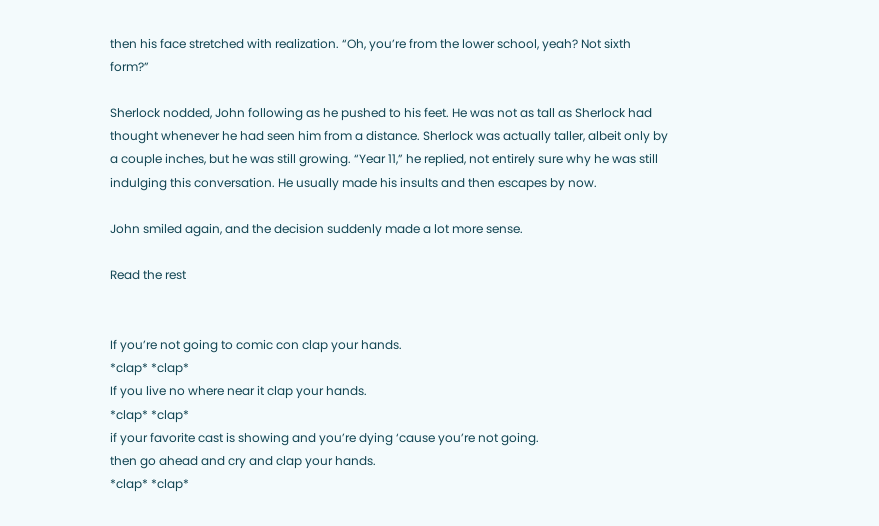then his face stretched with realization. “Oh, you’re from the lower school, yeah? Not sixth form?”

Sherlock nodded, John following as he pushed to his feet. He was not as tall as Sherlock had thought whenever he had seen him from a distance. Sherlock was actually taller, albeit only by a couple inches, but he was still growing. “Year 11,” he replied, not entirely sure why he was still indulging this conversation. He usually made his insults and then escapes by now.

John smiled again, and the decision suddenly made a lot more sense.

Read the rest


If you’re not going to comic con clap your hands.
*clap* *clap*
If you live no where near it clap your hands.
*clap* *clap*
if your favorite cast is showing and you’re dying ‘cause you’re not going.
then go ahead and cry and clap your hands.
*clap* *clap*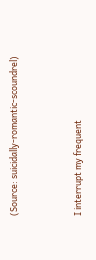(Source: suicidally-romantic-scoundrel)




I interrupt my frequent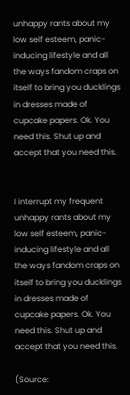unhappy rants about my low self esteem, panic-inducing lifestyle and all the ways fandom craps on itself to bring you ducklings in dresses made of cupcake papers. Ok. You need this. Shut up and accept that you need this.


I interrupt my frequent unhappy rants about my low self esteem, panic-inducing lifestyle and all the ways fandom craps on itself to bring you ducklings in dresses made of cupcake papers. Ok. You need this. Shut up and accept that you need this.

(Source: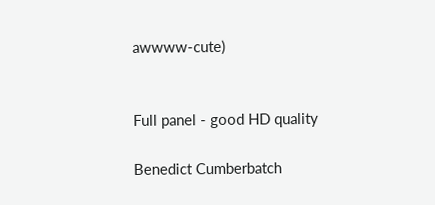awwww-cute)


Full panel - good HD quality

Benedict Cumberbatch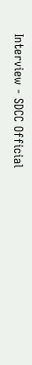Interview - SDCC Official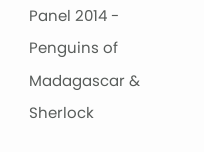Panel 2014 - Penguins of Madagascar & Sherlock